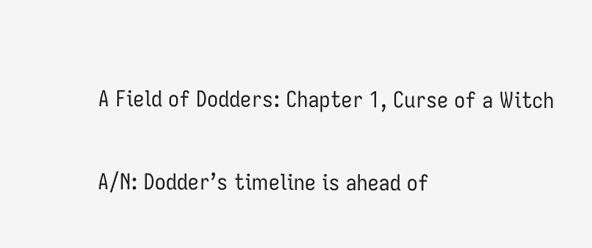A Field of Dodders: Chapter 1, Curse of a Witch

A/N: Dodder’s timeline is ahead of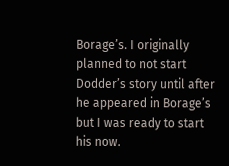Borage’s. I originally planned to not start Dodder’s story until after he appeared in Borage’s but I was ready to start his now.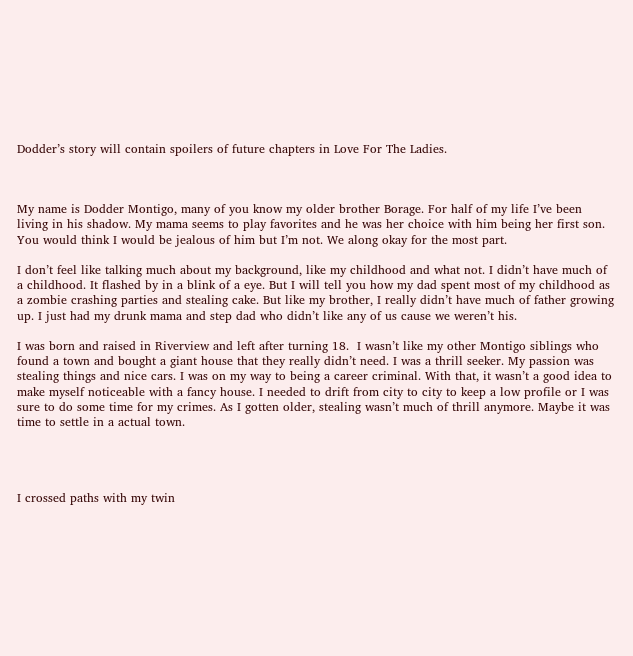Dodder’s story will contain spoilers of future chapters in Love For The Ladies.



My name is Dodder Montigo, many of you know my older brother Borage. For half of my life I’ve been living in his shadow. My mama seems to play favorites and he was her choice with him being her first son. You would think I would be jealous of him but I’m not. We along okay for the most part.

I don’t feel like talking much about my background, like my childhood and what not. I didn’t have much of a childhood. It flashed by in a blink of a eye. But I will tell you how my dad spent most of my childhood as a zombie crashing parties and stealing cake. But like my brother, I really didn’t have much of father growing up. I just had my drunk mama and step dad who didn’t like any of us cause we weren’t his.

I was born and raised in Riverview and left after turning 18.  I wasn’t like my other Montigo siblings who found a town and bought a giant house that they really didn’t need. I was a thrill seeker. My passion was stealing things and nice cars. I was on my way to being a career criminal. With that, it wasn’t a good idea to make myself noticeable with a fancy house. I needed to drift from city to city to keep a low profile or I was sure to do some time for my crimes. As I gotten older, stealing wasn’t much of thrill anymore. Maybe it was time to settle in a actual town.




I crossed paths with my twin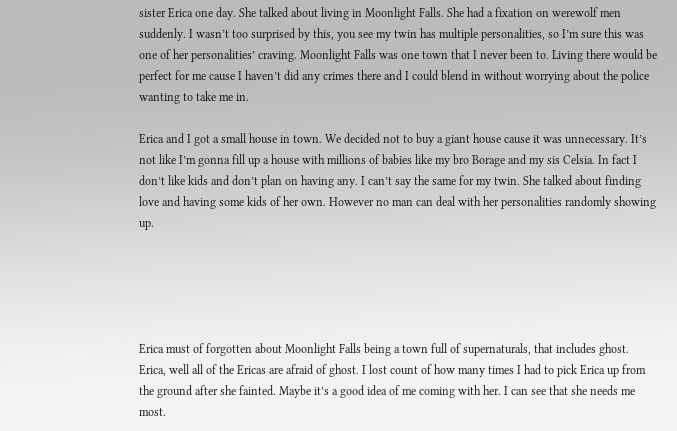sister Erica one day. She talked about living in Moonlight Falls. She had a fixation on werewolf men suddenly. I wasn’t too surprised by this, you see my twin has multiple personalities, so I’m sure this was one of her personalities’ craving. Moonlight Falls was one town that I never been to. Living there would be perfect for me cause I haven’t did any crimes there and I could blend in without worrying about the police wanting to take me in.

Erica and I got a small house in town. We decided not to buy a giant house cause it was unnecessary. It’s not like I’m gonna fill up a house with millions of babies like my bro Borage and my sis Celsia. In fact I don’t like kids and don’t plan on having any. I can’t say the same for my twin. She talked about finding love and having some kids of her own. However no man can deal with her personalities randomly showing up.





Erica must of forgotten about Moonlight Falls being a town full of supernaturals, that includes ghost. Erica, well all of the Ericas are afraid of ghost. I lost count of how many times I had to pick Erica up from the ground after she fainted. Maybe it’s a good idea of me coming with her. I can see that she needs me most.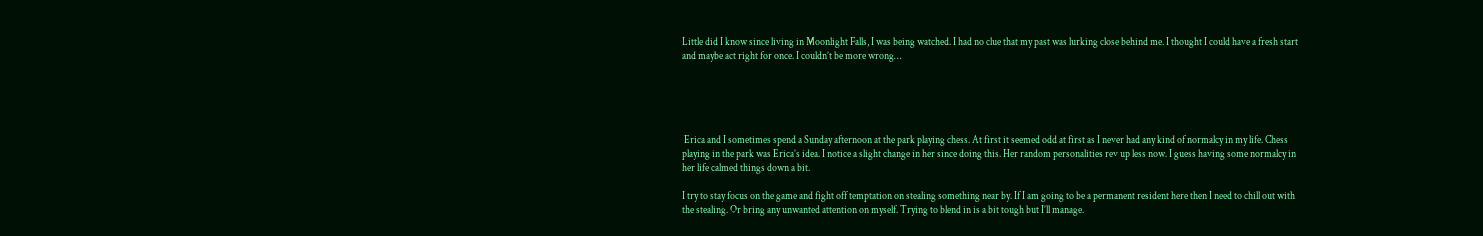Little did I know since living in Moonlight Falls, I was being watched. I had no clue that my past was lurking close behind me. I thought I could have a fresh start and maybe act right for once. I couldn’t be more wrong…





 Erica and I sometimes spend a Sunday afternoon at the park playing chess. At first it seemed odd at first as I never had any kind of normalcy in my life. Chess playing in the park was Erica’s idea. I notice a slight change in her since doing this. Her random personalities rev up less now. I guess having some normalcy in her life calmed things down a bit.

I try to stay focus on the game and fight off temptation on stealing something near by. If I am going to be a permanent resident here then I need to chill out with the stealing. Or bring any unwanted attention on myself. Trying to blend in is a bit tough but I’ll manage.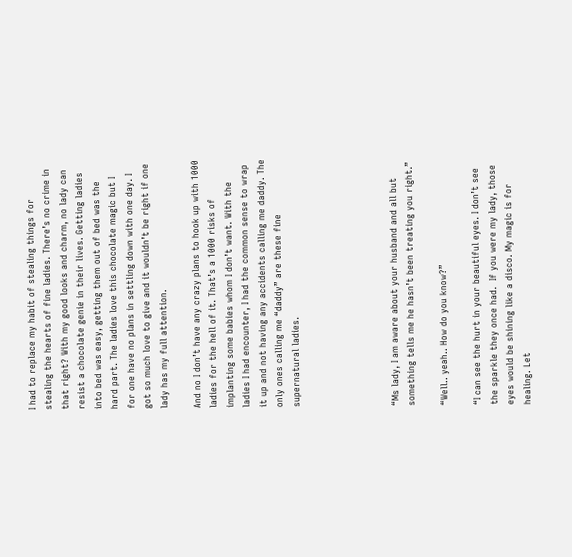I had to replace my habit of stealing things for stealing the hearts of fine ladies. There’s no crime in that right? With my good looks and charm, no lady can resist a chocolate genie in their lives. Getting ladies into bed was easy, getting them out of bed was the hard part. The ladies love this chocolate magic but I for one have no plans in settling down with one day. I got so much love to give and it wouldn’t be right if one lady has my full attention.

And no I don’t have any crazy plans to hook up with 1000 ladies for the hell of it. That’s a 1000 risks of implanting some babies whom I don’t want. With the ladies I had encounter, I had the common sense to wrap it up and not having any accidents calling me daddy. The only ones calling me “daddy” are these fine supernatural ladies.





“Ms lady, I am aware about your husband and all but something tells me he hasn’t been treating you right.”

“Well.. yeah.. How do you know?”

“I can see the hurt in your beautiful eyes. I don’t see the sparkle they once had.  If you were my lady, those eyes would be shining like a disco. My magic is for healing. Let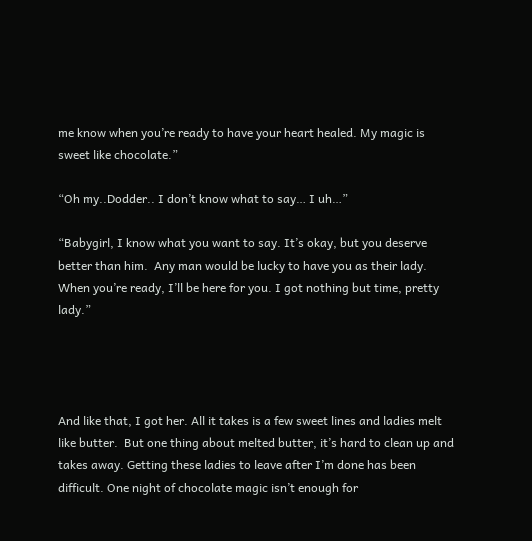me know when you’re ready to have your heart healed. My magic is sweet like chocolate.”

“Oh my..Dodder.. I don’t know what to say… I uh…”

“Babygirl, I know what you want to say. It’s okay, but you deserve better than him.  Any man would be lucky to have you as their lady. When you’re ready, I’ll be here for you. I got nothing but time, pretty lady.”




And like that, I got her. All it takes is a few sweet lines and ladies melt like butter.  But one thing about melted butter, it’s hard to clean up and takes away. Getting these ladies to leave after I’m done has been difficult. One night of chocolate magic isn’t enough for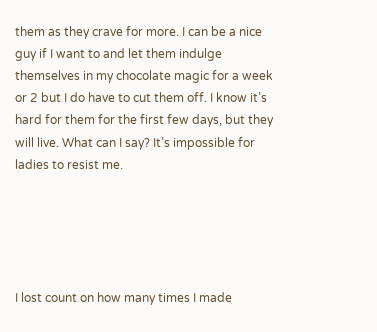them as they crave for more. I can be a nice guy if I want to and let them indulge themselves in my chocolate magic for a week or 2 but I do have to cut them off. I know it’s hard for them for the first few days, but they will live. What can I say? It’s impossible for ladies to resist me.





I lost count on how many times I made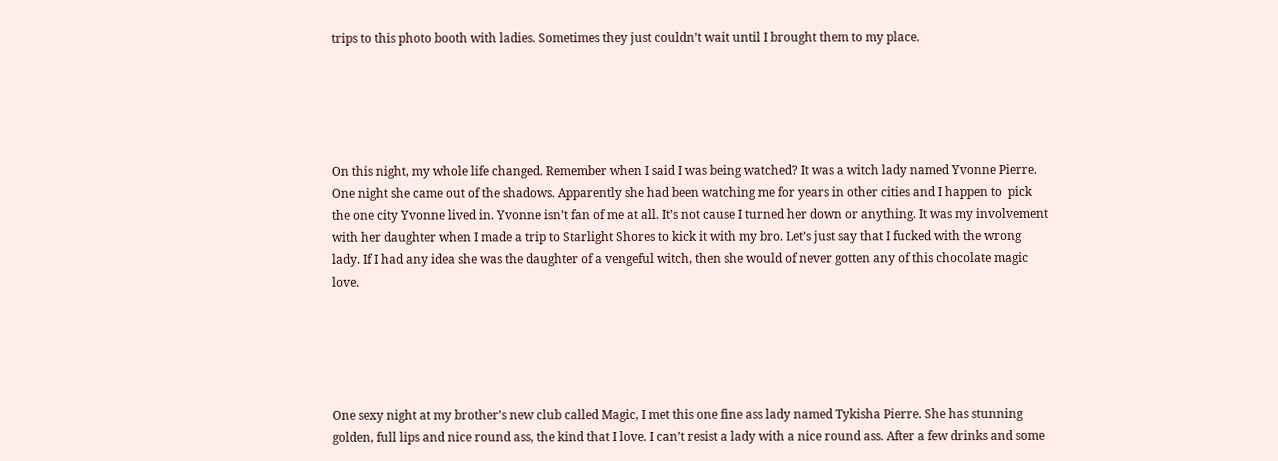trips to this photo booth with ladies. Sometimes they just couldn’t wait until I brought them to my place.





On this night, my whole life changed. Remember when I said I was being watched? It was a witch lady named Yvonne Pierre. One night she came out of the shadows. Apparently she had been watching me for years in other cities and I happen to  pick the one city Yvonne lived in. Yvonne isn’t fan of me at all. It’s not cause I turned her down or anything. It was my involvement with her daughter when I made a trip to Starlight Shores to kick it with my bro. Let’s just say that I fucked with the wrong lady. If I had any idea she was the daughter of a vengeful witch, then she would of never gotten any of this chocolate magic love.





One sexy night at my brother’s new club called Magic, I met this one fine ass lady named Tykisha Pierre. She has stunning golden, full lips and nice round ass, the kind that I love. I can’t resist a lady with a nice round ass. After a few drinks and some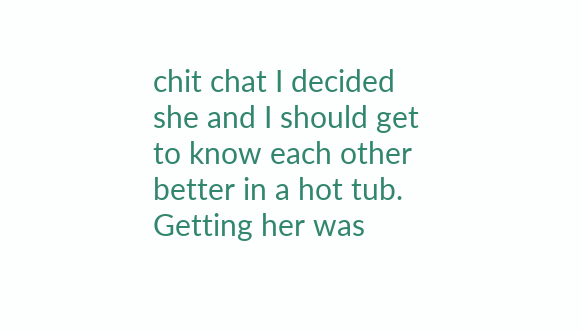chit chat I decided she and I should get to know each other better in a hot tub. Getting her was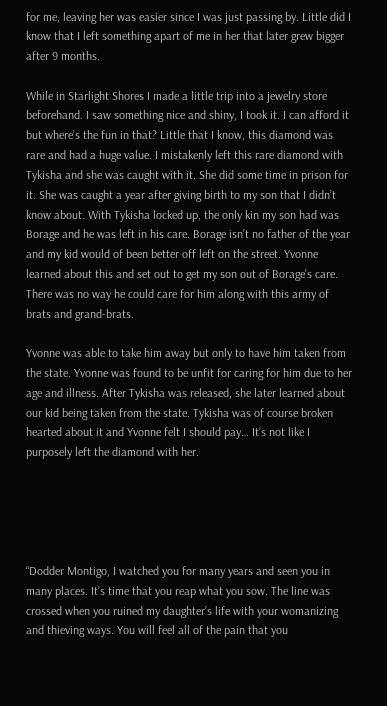for me, leaving her was easier since I was just passing by. Little did I know that I left something apart of me in her that later grew bigger after 9 months.

While in Starlight Shores I made a little trip into a jewelry store beforehand. I saw something nice and shiny, I took it. I can afford it but where’s the fun in that? Little that I know, this diamond was rare and had a huge value. I mistakenly left this rare diamond with Tykisha and she was caught with it. She did some time in prison for it. She was caught a year after giving birth to my son that I didn’t know about. With Tykisha locked up, the only kin my son had was Borage and he was left in his care. Borage isn’t no father of the year and my kid would of been better off left on the street. Yvonne learned about this and set out to get my son out of Borage’s care. There was no way he could care for him along with this army of brats and grand-brats.

Yvonne was able to take him away but only to have him taken from the state. Yvonne was found to be unfit for caring for him due to her age and illness. After Tykisha was released, she later learned about our kid being taken from the state. Tykisha was of course broken hearted about it and Yvonne felt I should pay… It’s not like I purposely left the diamond with her.





“Dodder Montigo, I watched you for many years and seen you in many places. It’s time that you reap what you sow. The line was crossed when you ruined my daughter’s life with your womanizing and thieving ways. You will feel all of the pain that you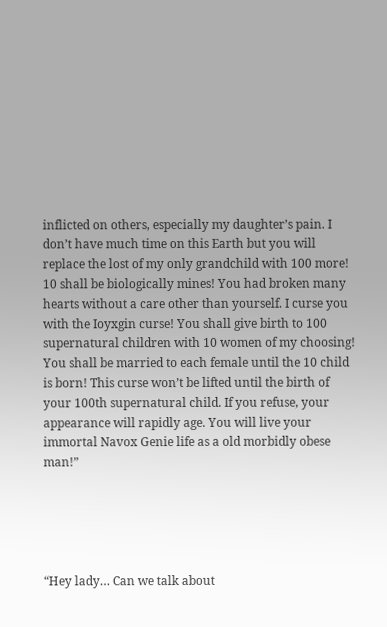inflicted on others, especially my daughter’s pain. I don’t have much time on this Earth but you will replace the lost of my only grandchild with 100 more! 10 shall be biologically mines! You had broken many hearts without a care other than yourself. I curse you with the Ioyxgin curse! You shall give birth to 100 supernatural children with 10 women of my choosing! You shall be married to each female until the 10 child is born! This curse won’t be lifted until the birth of your 100th supernatural child. If you refuse, your appearance will rapidly age. You will live your immortal Navox Genie life as a old morbidly obese man!”





“Hey lady… Can we talk about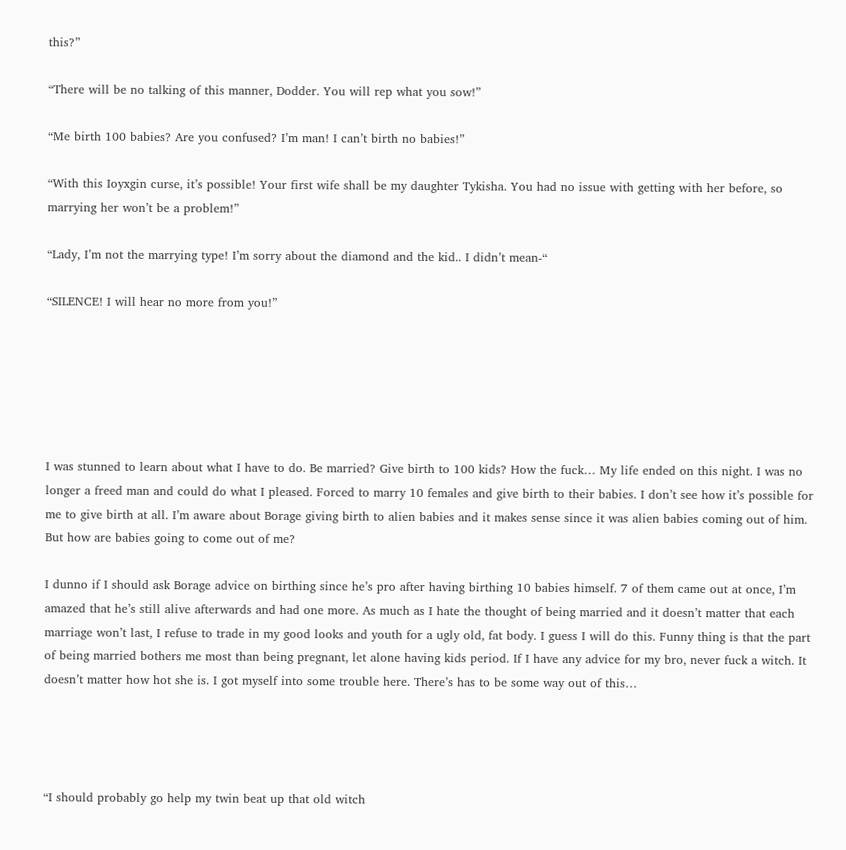this?”

“There will be no talking of this manner, Dodder. You will rep what you sow!”

“Me birth 100 babies? Are you confused? I’m man! I can’t birth no babies!”

“With this Ioyxgin curse, it’s possible! Your first wife shall be my daughter Tykisha. You had no issue with getting with her before, so marrying her won’t be a problem!”

“Lady, I’m not the marrying type! I’m sorry about the diamond and the kid.. I didn’t mean-“

“SILENCE! I will hear no more from you!”






I was stunned to learn about what I have to do. Be married? Give birth to 100 kids? How the fuck… My life ended on this night. I was no longer a freed man and could do what I pleased. Forced to marry 10 females and give birth to their babies. I don’t see how it’s possible for me to give birth at all. I’m aware about Borage giving birth to alien babies and it makes sense since it was alien babies coming out of him. But how are babies going to come out of me?

I dunno if I should ask Borage advice on birthing since he’s pro after having birthing 10 babies himself. 7 of them came out at once, I’m amazed that he’s still alive afterwards and had one more. As much as I hate the thought of being married and it doesn’t matter that each marriage won’t last, I refuse to trade in my good looks and youth for a ugly old, fat body. I guess I will do this. Funny thing is that the part of being married bothers me most than being pregnant, let alone having kids period. If I have any advice for my bro, never fuck a witch. It doesn’t matter how hot she is. I got myself into some trouble here. There’s has to be some way out of this…




“I should probably go help my twin beat up that old witch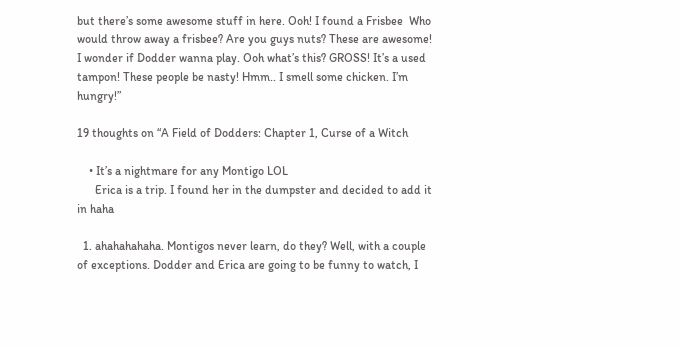but there’s some awesome stuff in here. Ooh! I found a Frisbee  Who would throw away a frisbee? Are you guys nuts? These are awesome! I wonder if Dodder wanna play. Ooh what’s this? GROSS! It’s a used tampon! These people be nasty! Hmm.. I smell some chicken. I’m hungry!”

19 thoughts on “A Field of Dodders: Chapter 1, Curse of a Witch

    • It’s a nightmare for any Montigo LOL
      Erica is a trip. I found her in the dumpster and decided to add it in haha

  1. ahahahahaha. Montigos never learn, do they? Well, with a couple of exceptions. Dodder and Erica are going to be funny to watch, I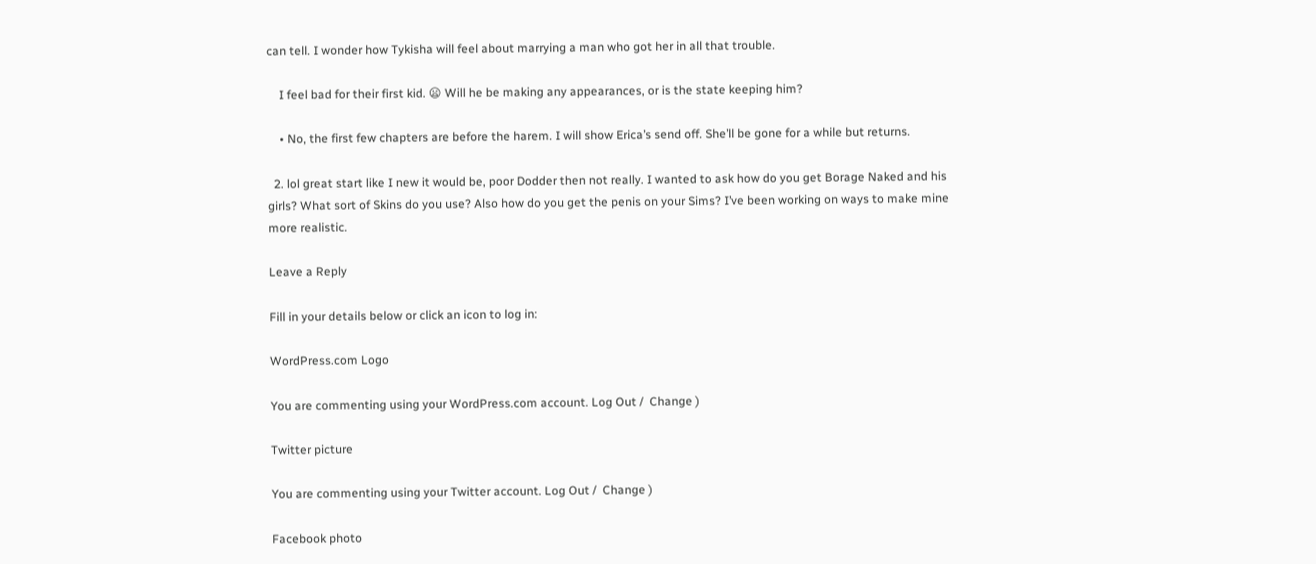can tell. I wonder how Tykisha will feel about marrying a man who got her in all that trouble.

    I feel bad for their first kid. 😦 Will he be making any appearances, or is the state keeping him?

    • No, the first few chapters are before the harem. I will show Erica’s send off. She’ll be gone for a while but returns.

  2. lol great start like I new it would be, poor Dodder then not really. I wanted to ask how do you get Borage Naked and his girls? What sort of Skins do you use? Also how do you get the penis on your Sims? I’ve been working on ways to make mine more realistic.

Leave a Reply

Fill in your details below or click an icon to log in:

WordPress.com Logo

You are commenting using your WordPress.com account. Log Out /  Change )

Twitter picture

You are commenting using your Twitter account. Log Out /  Change )

Facebook photo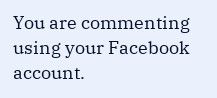You are commenting using your Facebook account.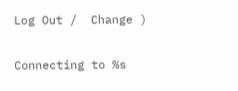Log Out /  Change )

Connecting to %s